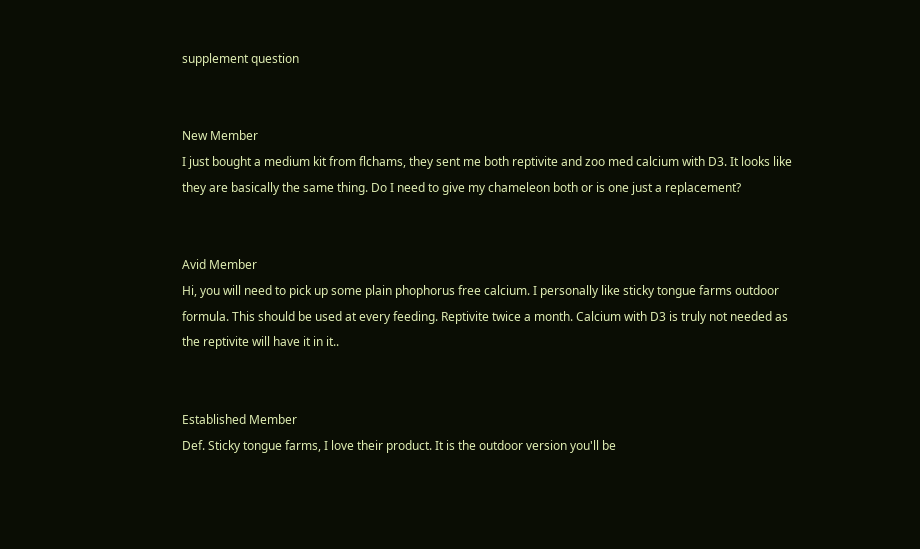supplement question


New Member
I just bought a medium kit from flchams, they sent me both reptivite and zoo med calcium with D3. It looks like they are basically the same thing. Do I need to give my chameleon both or is one just a replacement?


Avid Member
Hi, you will need to pick up some plain phophorus free calcium. I personally like sticky tongue farms outdoor formula. This should be used at every feeding. Reptivite twice a month. Calcium with D3 is truly not needed as the reptivite will have it in it..


Established Member
Def. Sticky tongue farms, I love their product. It is the outdoor version you'll be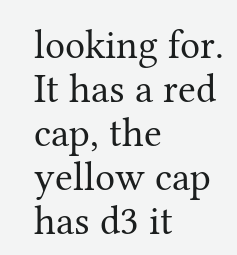looking for. It has a red cap, the yellow cap has d3 it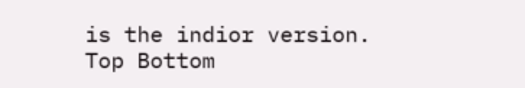is the indior version.
Top Bottom